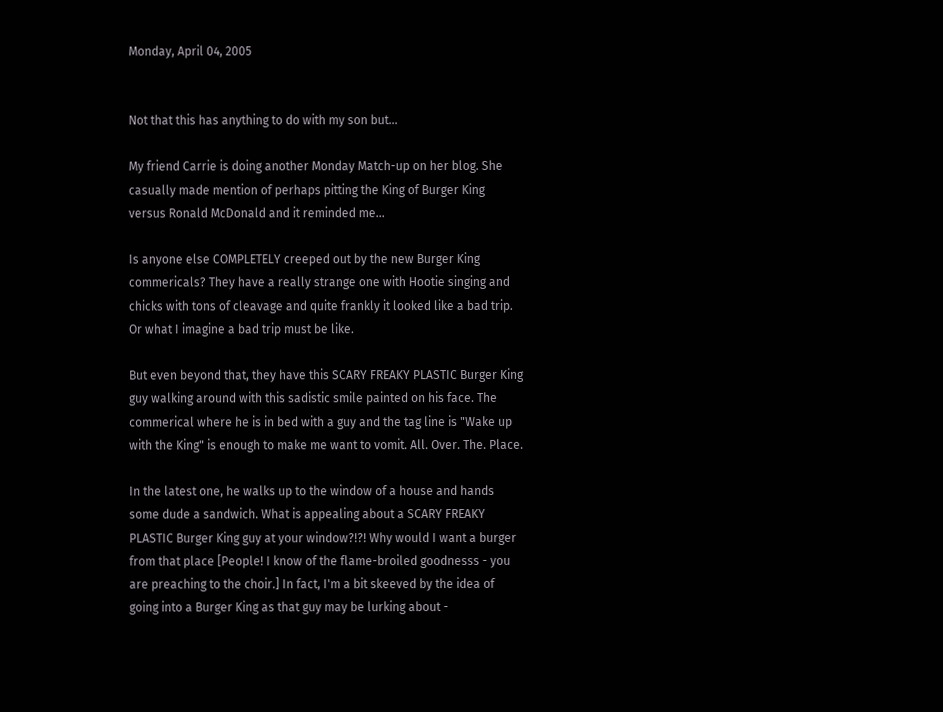Monday, April 04, 2005


Not that this has anything to do with my son but...

My friend Carrie is doing another Monday Match-up on her blog. She casually made mention of perhaps pitting the King of Burger King versus Ronald McDonald and it reminded me...

Is anyone else COMPLETELY creeped out by the new Burger King commericals? They have a really strange one with Hootie singing and chicks with tons of cleavage and quite frankly it looked like a bad trip. Or what I imagine a bad trip must be like.

But even beyond that, they have this SCARY FREAKY PLASTIC Burger King guy walking around with this sadistic smile painted on his face. The commerical where he is in bed with a guy and the tag line is "Wake up with the King" is enough to make me want to vomit. All. Over. The. Place.

In the latest one, he walks up to the window of a house and hands some dude a sandwich. What is appealing about a SCARY FREAKY PLASTIC Burger King guy at your window?!?! Why would I want a burger from that place [People! I know of the flame-broiled goodnesss - you are preaching to the choir.] In fact, I'm a bit skeeved by the idea of going into a Burger King as that guy may be lurking about -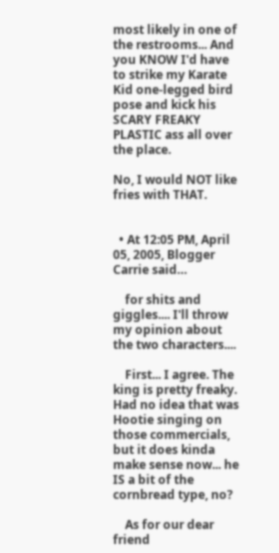most likely in one of the restrooms... And you KNOW I'd have to strike my Karate Kid one-legged bird pose and kick his SCARY FREAKY PLASTIC ass all over the place.

No, I would NOT like fries with THAT.


  • At 12:05 PM, April 05, 2005, Blogger Carrie said…

    for shits and giggles.... I'll throw my opinion about the two characters....

    First... I agree. The king is pretty freaky. Had no idea that was Hootie singing on those commercials, but it does kinda make sense now... he IS a bit of the cornbread type, no?

    As for our dear friend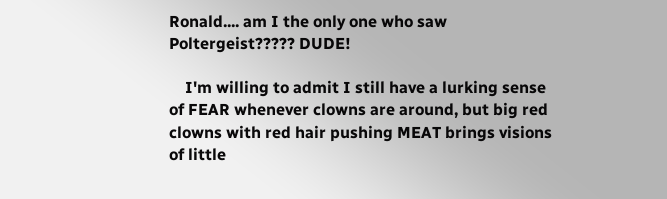Ronald.... am I the only one who saw Poltergeist????? DUDE!

    I'm willing to admit I still have a lurking sense of FEAR whenever clowns are around, but big red clowns with red hair pushing MEAT brings visions of little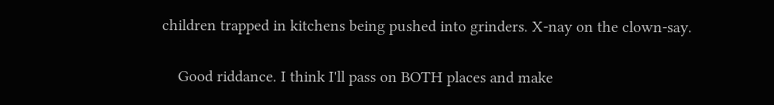children trapped in kitchens being pushed into grinders. X-nay on the clown-say.

    Good riddance. I think I'll pass on BOTH places and make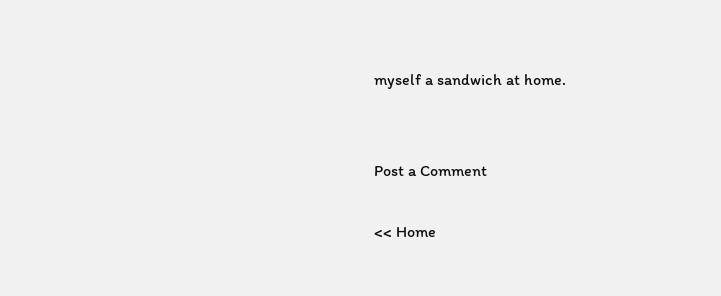myself a sandwich at home.


Post a Comment

<< Home